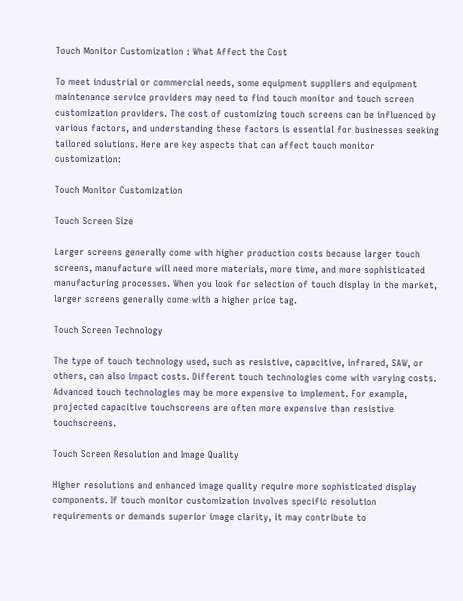Touch Monitor Customization : What Affect the Cost

To meet industrial or commercial needs, some equipment suppliers and equipment maintenance service providers may need to find touch monitor and touch screen customization providers. The cost of customizing touch screens can be influenced by various factors, and understanding these factors is essential for businesses seeking tailored solutions. Here are key aspects that can affect touch monitor customization:

Touch Monitor Customization

Touch Screen Size

Larger screens generally come with higher production costs because larger touch screens, manufacture will need more materials, more time, and more sophisticated manufacturing processes. When you look for selection of touch display in the market, larger screens generally come with a higher price tag.

Touch Screen Technology

The type of touch technology used, such as resistive, capacitive, infrared, SAW, or others, can also impact costs. Different touch technologies come with varying costs. Advanced touch technologies may be more expensive to implement. For example, projected capacitive touchscreens are often more expensive than resistive touchscreens.

Touch Screen Resolution and Image Quality

Higher resolutions and enhanced image quality require more sophisticated display components. If touch monitor customization involves specific resolution requirements or demands superior image clarity, it may contribute to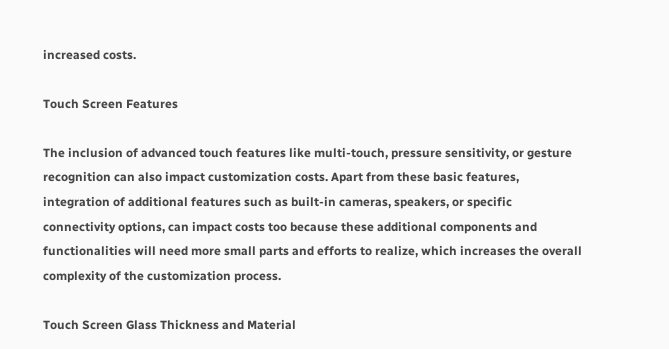increased costs.

Touch Screen Features

The inclusion of advanced touch features like multi-touch, pressure sensitivity, or gesture recognition can also impact customization costs. Apart from these basic features, integration of additional features such as built-in cameras, speakers, or specific connectivity options, can impact costs too because these additional components and functionalities will need more small parts and efforts to realize, which increases the overall complexity of the customization process.

Touch Screen Glass Thickness and Material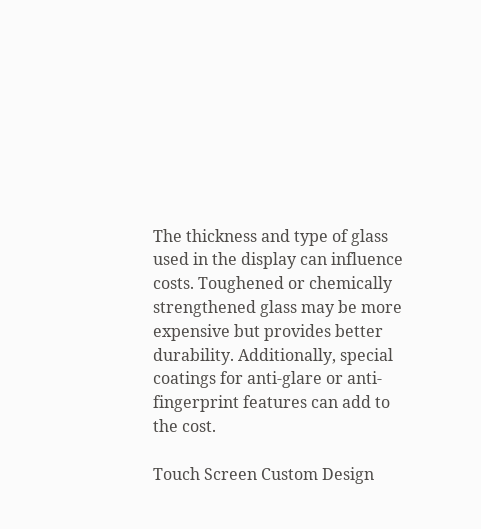The thickness and type of glass used in the display can influence costs. Toughened or chemically strengthened glass may be more expensive but provides better durability. Additionally, special coatings for anti-glare or anti-fingerprint features can add to the cost.

Touch Screen Custom Design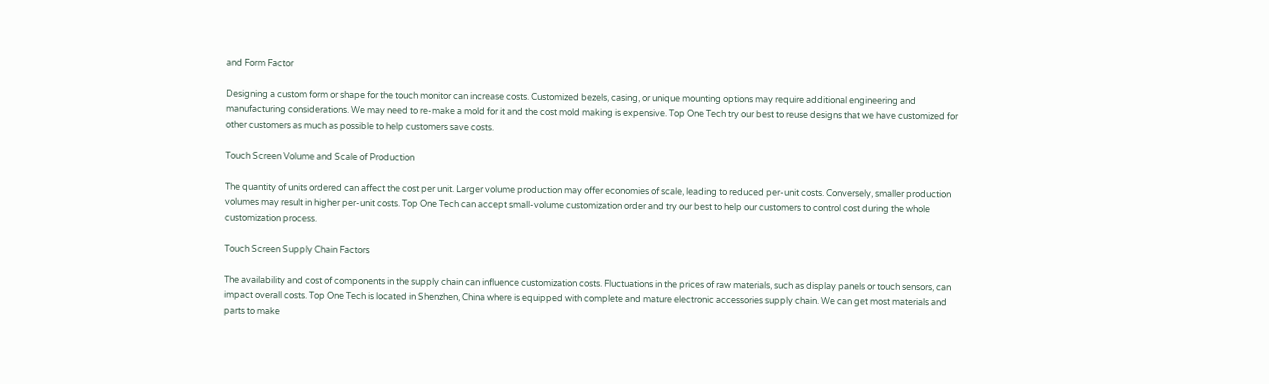and Form Factor

Designing a custom form or shape for the touch monitor can increase costs. Customized bezels, casing, or unique mounting options may require additional engineering and manufacturing considerations. We may need to re-make a mold for it and the cost mold making is expensive. Top One Tech try our best to reuse designs that we have customized for other customers as much as possible to help customers save costs.

Touch Screen Volume and Scale of Production

The quantity of units ordered can affect the cost per unit. Larger volume production may offer economies of scale, leading to reduced per-unit costs. Conversely, smaller production volumes may result in higher per-unit costs. Top One Tech can accept small-volume customization order and try our best to help our customers to control cost during the whole customization process.

Touch Screen Supply Chain Factors

The availability and cost of components in the supply chain can influence customization costs. Fluctuations in the prices of raw materials, such as display panels or touch sensors, can impact overall costs. Top One Tech is located in Shenzhen, China where is equipped with complete and mature electronic accessories supply chain. We can get most materials and parts to make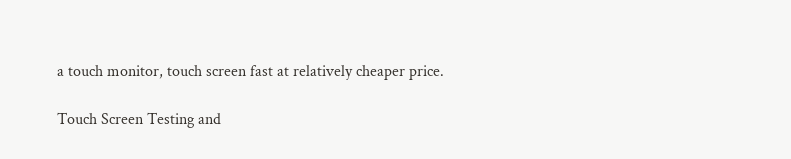a touch monitor, touch screen fast at relatively cheaper price.

Touch Screen Testing and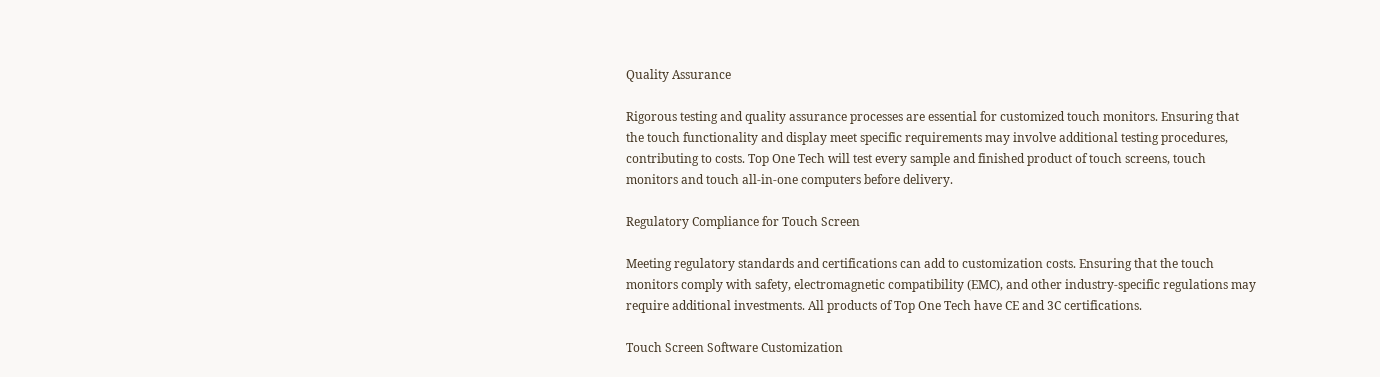Quality Assurance

Rigorous testing and quality assurance processes are essential for customized touch monitors. Ensuring that the touch functionality and display meet specific requirements may involve additional testing procedures, contributing to costs. Top One Tech will test every sample and finished product of touch screens, touch monitors and touch all-in-one computers before delivery.

Regulatory Compliance for Touch Screen

Meeting regulatory standards and certifications can add to customization costs. Ensuring that the touch monitors comply with safety, electromagnetic compatibility (EMC), and other industry-specific regulations may require additional investments. All products of Top One Tech have CE and 3C certifications.

Touch Screen Software Customization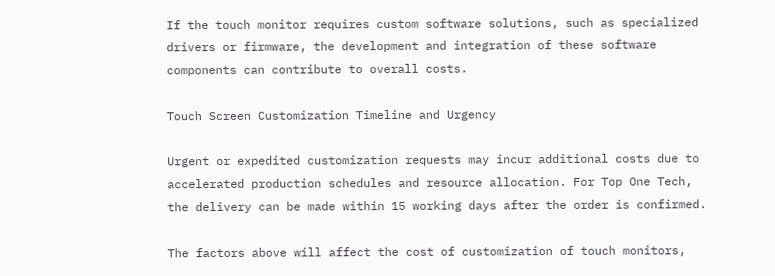If the touch monitor requires custom software solutions, such as specialized drivers or firmware, the development and integration of these software components can contribute to overall costs.

Touch Screen Customization Timeline and Urgency

Urgent or expedited customization requests may incur additional costs due to accelerated production schedules and resource allocation. For Top One Tech, the delivery can be made within 15 working days after the order is confirmed.

The factors above will affect the cost of customization of touch monitors,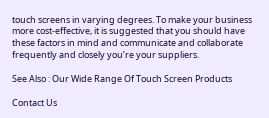touch screens in varying degrees. To make your business more cost-effective, it is suggested that you should have these factors in mind and communicate and collaborate frequently and closely you’re your suppliers.

See Also : Our Wide Range Of Touch Screen Products

Contact Us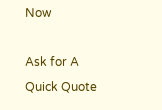Now

Ask for A Quick Quote